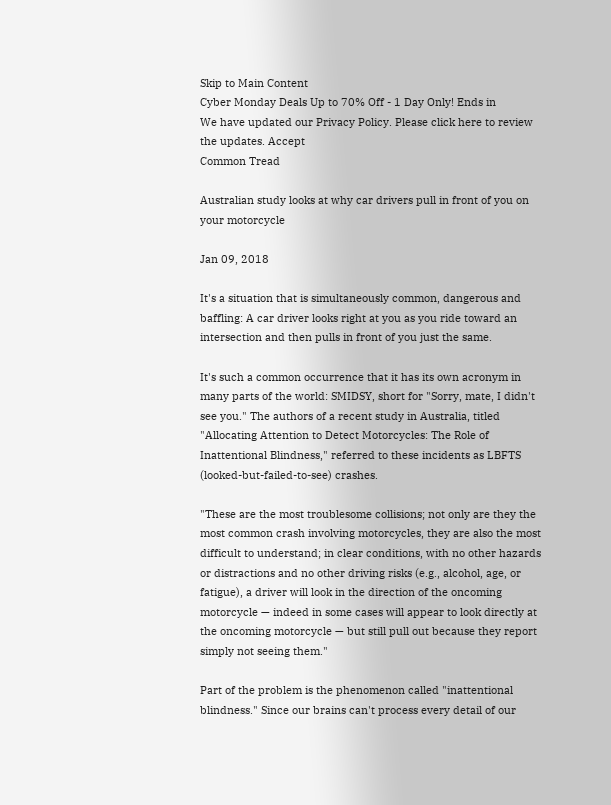Skip to Main Content
Cyber Monday Deals Up to 70% Off - 1 Day Only! Ends in
We have updated our Privacy Policy. Please click here to review the updates. Accept
Common Tread

Australian study looks at why car drivers pull in front of you on your motorcycle

Jan 09, 2018

It's a situation that is simultaneously common, dangerous and baffling: A car driver looks right at you as you ride toward an intersection and then pulls in front of you just the same.

It's such a common occurrence that it has its own acronym in many parts of the world: SMIDSY, short for "Sorry, mate, I didn't see you." The authors of a recent study in Australia, titled "Allocating Attention to Detect Motorcycles: The Role of Inattentional Blindness," referred to these incidents as LBFTS (looked-but-failed-to-see) crashes.

"These are the most troublesome collisions; not only are they the most common crash involving motorcycles, they are also the most difficult to understand; in clear conditions, with no other hazards or distractions and no other driving risks (e.g., alcohol, age, or fatigue), a driver will look in the direction of the oncoming motorcycle — indeed in some cases will appear to look directly at the oncoming motorcycle — but still pull out because they report simply not seeing them."

Part of the problem is the phenomenon called "inattentional blindness." Since our brains can't process every detail of our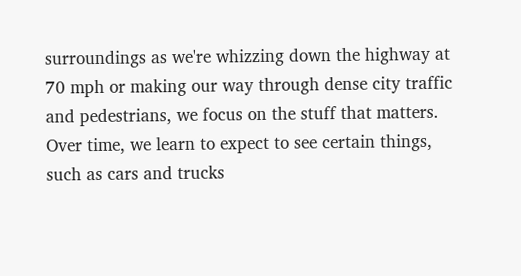surroundings as we're whizzing down the highway at 70 mph or making our way through dense city traffic and pedestrians, we focus on the stuff that matters. Over time, we learn to expect to see certain things, such as cars and trucks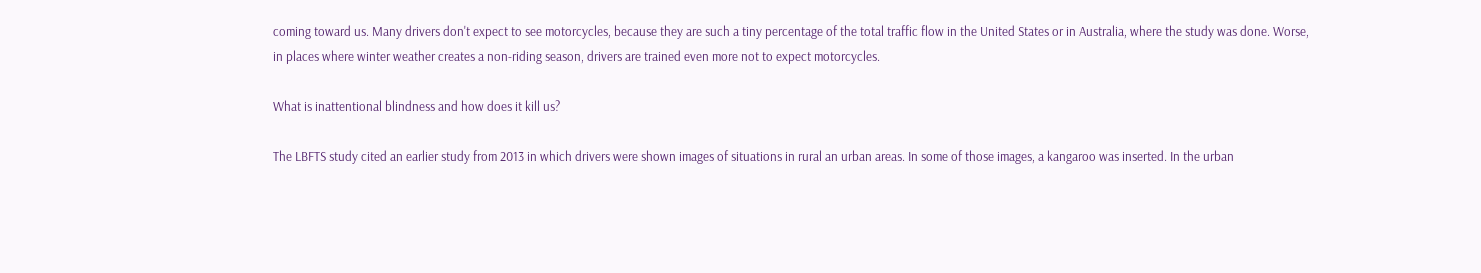coming toward us. Many drivers don't expect to see motorcycles, because they are such a tiny percentage of the total traffic flow in the United States or in Australia, where the study was done. Worse, in places where winter weather creates a non-riding season, drivers are trained even more not to expect motorcycles.

What is inattentional blindness and how does it kill us?

The LBFTS study cited an earlier study from 2013 in which drivers were shown images of situations in rural an urban areas. In some of those images, a kangaroo was inserted. In the urban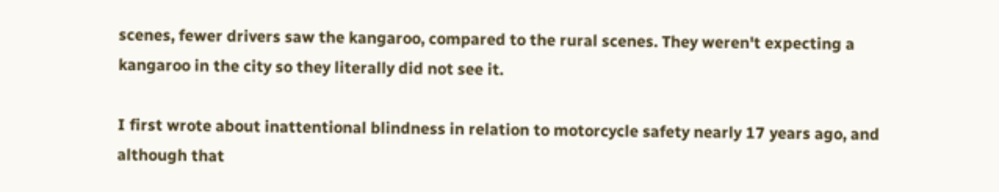scenes, fewer drivers saw the kangaroo, compared to the rural scenes. They weren't expecting a kangaroo in the city so they literally did not see it.

I first wrote about inattentional blindness in relation to motorcycle safety nearly 17 years ago, and although that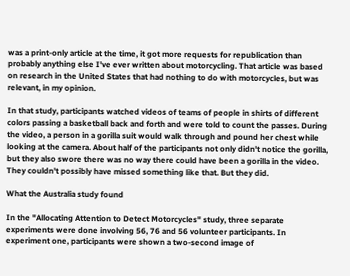was a print-only article at the time, it got more requests for republication than probably anything else I've ever written about motorcycling. That article was based on research in the United States that had nothing to do with motorcycles, but was relevant, in my opinion.

In that study, participants watched videos of teams of people in shirts of different colors passing a basketball back and forth and were told to count the passes. During the video, a person in a gorilla suit would walk through and pound her chest while looking at the camera. About half of the participants not only didn't notice the gorilla, but they also swore there was no way there could have been a gorilla in the video. They couldn't possibly have missed something like that. But they did.

What the Australia study found

In the "Allocating Attention to Detect Motorcycles" study, three separate experiments were done involving 56, 76 and 56 volunteer participants. In experiment one, participants were shown a two-second image of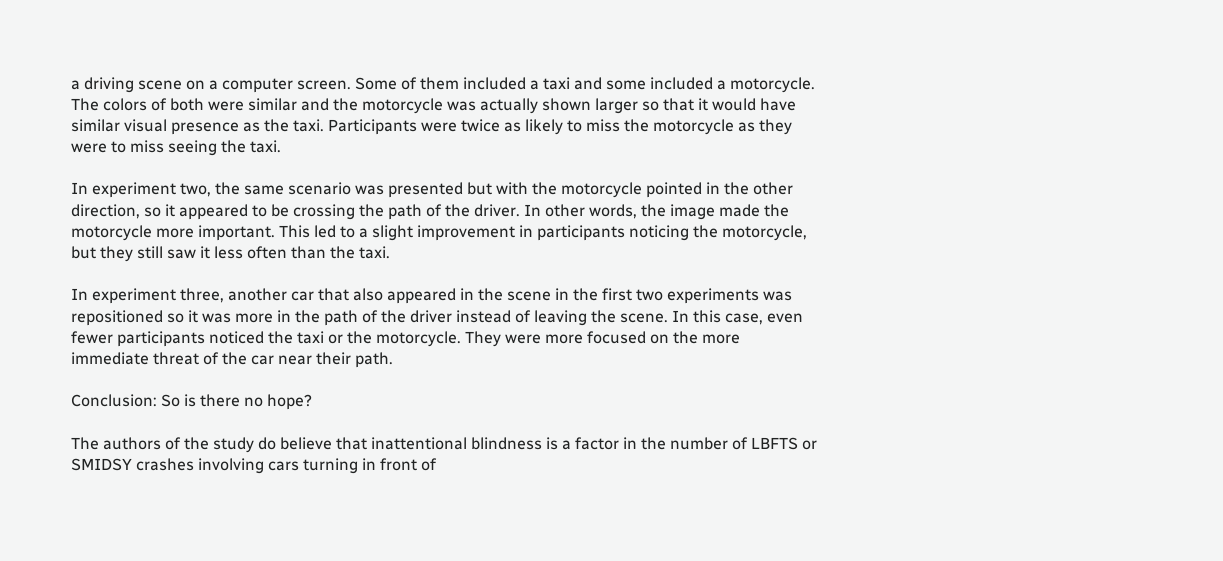a driving scene on a computer screen. Some of them included a taxi and some included a motorcycle. The colors of both were similar and the motorcycle was actually shown larger so that it would have similar visual presence as the taxi. Participants were twice as likely to miss the motorcycle as they were to miss seeing the taxi.

In experiment two, the same scenario was presented but with the motorcycle pointed in the other direction, so it appeared to be crossing the path of the driver. In other words, the image made the motorcycle more important. This led to a slight improvement in participants noticing the motorcycle, but they still saw it less often than the taxi.

In experiment three, another car that also appeared in the scene in the first two experiments was repositioned so it was more in the path of the driver instead of leaving the scene. In this case, even fewer participants noticed the taxi or the motorcycle. They were more focused on the more immediate threat of the car near their path.

Conclusion: So is there no hope?

The authors of the study do believe that inattentional blindness is a factor in the number of LBFTS or SMIDSY crashes involving cars turning in front of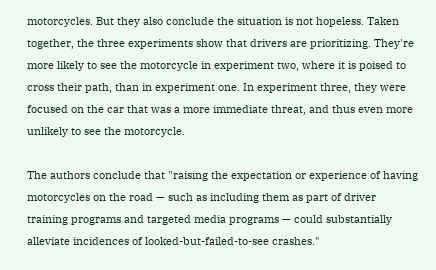motorcycles. But they also conclude the situation is not hopeless. Taken together, the three experiments show that drivers are prioritizing. They're more likely to see the motorcycle in experiment two, where it is poised to cross their path, than in experiment one. In experiment three, they were focused on the car that was a more immediate threat, and thus even more unlikely to see the motorcycle.

The authors conclude that "raising the expectation or experience of having motorcycles on the road — such as including them as part of driver training programs and targeted media programs — could substantially alleviate incidences of looked-but-failed-to-see crashes."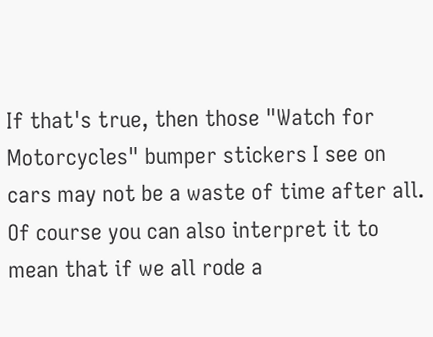If that's true, then those "Watch for Motorcycles" bumper stickers I see on cars may not be a waste of time after all. Of course you can also interpret it to mean that if we all rode a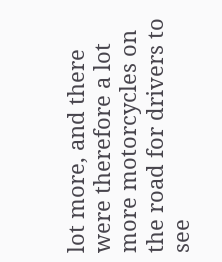lot more, and there were therefore a lot more motorcycles on the road for drivers to see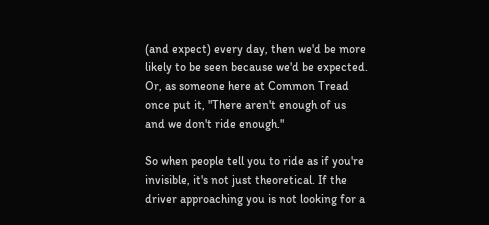(and expect) every day, then we'd be more likely to be seen because we'd be expected. Or, as someone here at Common Tread once put it, "There aren't enough of us and we don't ride enough."

So when people tell you to ride as if you're invisible, it's not just theoretical. If the driver approaching you is not looking for a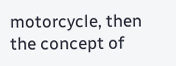motorcycle, then the concept of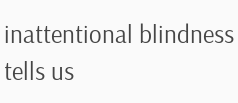inattentional blindness tells us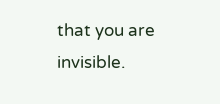that you are invisible.